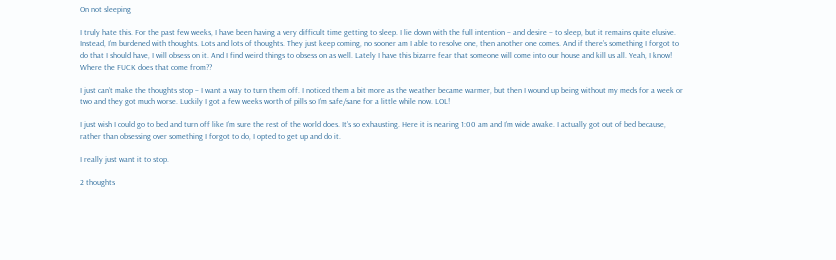On not sleeping

I truly hate this. For the past few weeks, I have been having a very difficult time getting to sleep. I lie down with the full intention – and desire – to sleep, but it remains quite elusive. Instead, I’m burdened with thoughts. Lots and lots of thoughts. They just keep coming, no sooner am I able to resolve one, then another one comes. And if there’s something I forgot to do that I should have, I will obsess on it. And I find weird things to obsess on as well. Lately I have this bizarre fear that someone will come into our house and kill us all. Yeah, I know! Where the FUCK does that come from??

I just can’t make the thoughts stop – I want a way to turn them off. I noticed them a bit more as the weather became warmer, but then I wound up being without my meds for a week or two and they got much worse. Luckily I got a few weeks worth of pills so I’m safe/sane for a little while now. LOL!

I just wish I could go to bed and turn off like I’m sure the rest of the world does. It’s so exhausting. Here it is nearing 1:00 am and I’m wide awake. I actually got out of bed because, rather than obsessing over something I forgot to do, I opted to get up and do it.

I really just want it to stop.

2 thoughts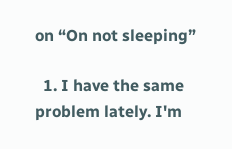on “On not sleeping”

  1. I have the same problem lately. I'm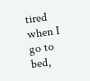tired when I go to bed,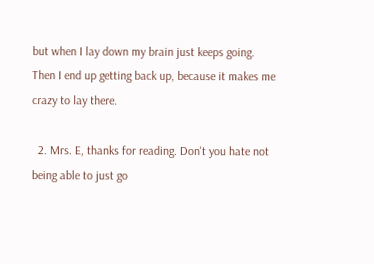but when I lay down my brain just keeps going. Then I end up getting back up, because it makes me crazy to lay there.

  2. Mrs. E, thanks for reading. Don't you hate not being able to just go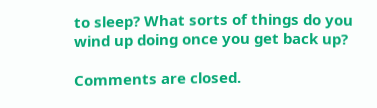to sleep? What sorts of things do you wind up doing once you get back up?

Comments are closed.